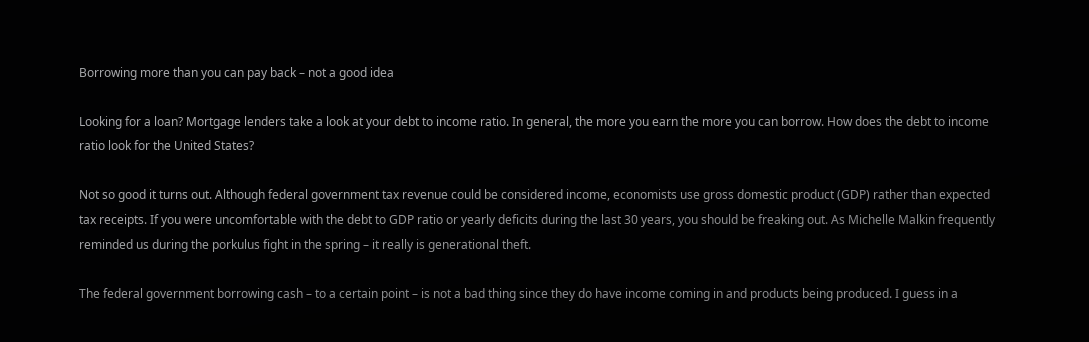Borrowing more than you can pay back – not a good idea

Looking for a loan? Mortgage lenders take a look at your debt to income ratio. In general, the more you earn the more you can borrow. How does the debt to income ratio look for the United States?

Not so good it turns out. Although federal government tax revenue could be considered income, economists use gross domestic product (GDP) rather than expected tax receipts. If you were uncomfortable with the debt to GDP ratio or yearly deficits during the last 30 years, you should be freaking out. As Michelle Malkin frequently reminded us during the porkulus fight in the spring – it really is generational theft.

The federal government borrowing cash – to a certain point – is not a bad thing since they do have income coming in and products being produced. I guess in a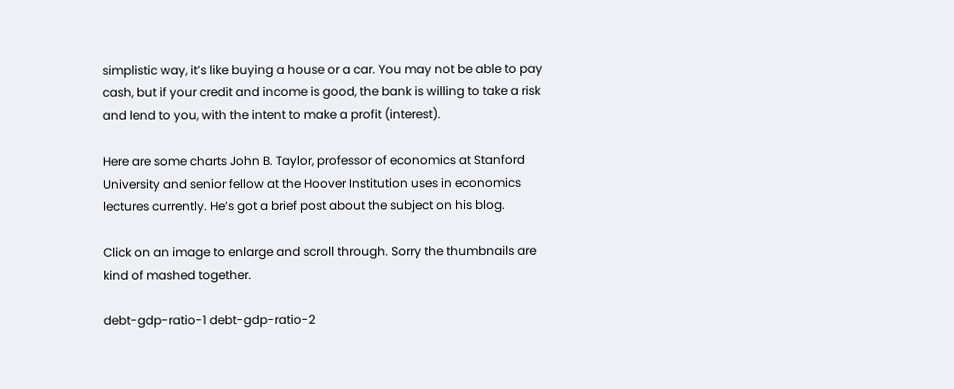simplistic way, it’s like buying a house or a car. You may not be able to pay cash, but if your credit and income is good, the bank is willing to take a risk and lend to you, with the intent to make a profit (interest).

Here are some charts John B. Taylor, professor of economics at Stanford University and senior fellow at the Hoover Institution uses in economics lectures currently. He’s got a brief post about the subject on his blog.

Click on an image to enlarge and scroll through. Sorry the thumbnails are kind of mashed together.

debt-gdp-ratio-1 debt-gdp-ratio-2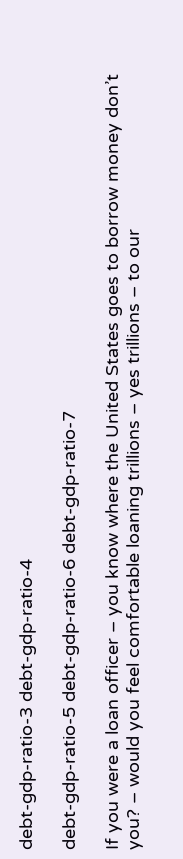debt-gdp-ratio-3 debt-gdp-ratio-4

debt-gdp-ratio-5 debt-gdp-ratio-6 debt-gdp-ratio-7

If you were a loan officer – you know where the United States goes to borrow money don’t you? – would you feel comfortable loaning trillions – yes trillions – to our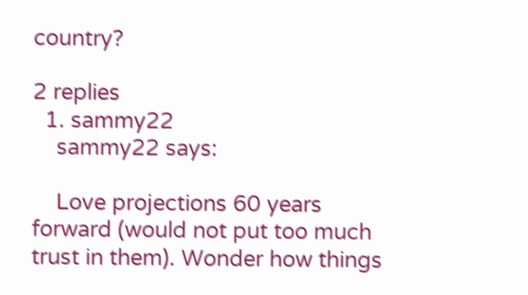country?

2 replies
  1. sammy22
    sammy22 says:

    Love projections 60 years forward (would not put too much trust in them). Wonder how things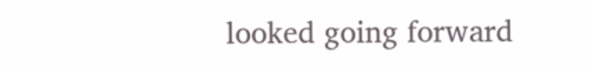looked going forward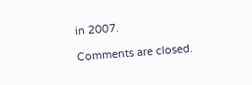in 2007.

Comments are closed.